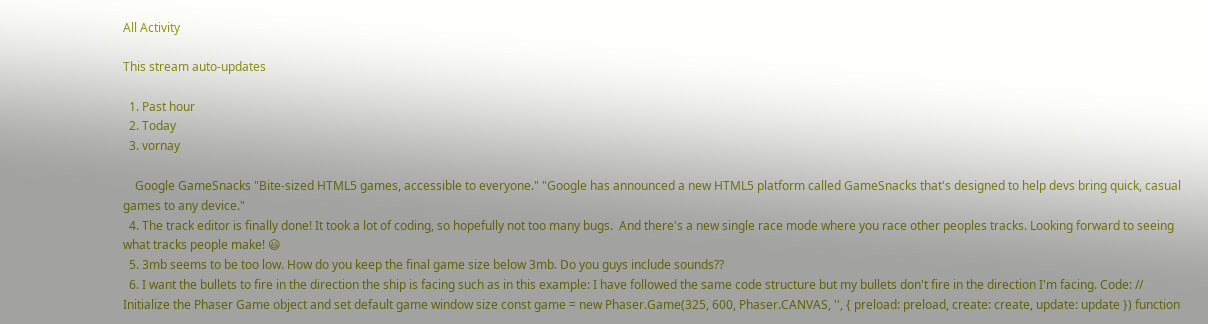All Activity

This stream auto-updates

  1. Past hour
  2. Today
  3. vornay

    Google GameSnacks "Bite-sized HTML5 games, accessible to everyone." "Google has announced a new HTML5 platform called GameSnacks that's designed to help devs bring quick, casual games to any device."
  4. The track editor is finally done! It took a lot of coding, so hopefully not too many bugs.  And there's a new single race mode where you race other peoples tracks. Looking forward to seeing what tracks people make! 😃
  5. 3mb seems to be too low. How do you keep the final game size below 3mb. Do you guys include sounds??
  6. I want the bullets to fire in the direction the ship is facing such as in this example: I have followed the same code structure but my bullets don't fire in the direction I'm facing. Code: // Initialize the Phaser Game object and set default game window size const game = new Phaser.Game(325, 600, Phaser.CANVAS, '', { preload: preload, create: create, update: update }) function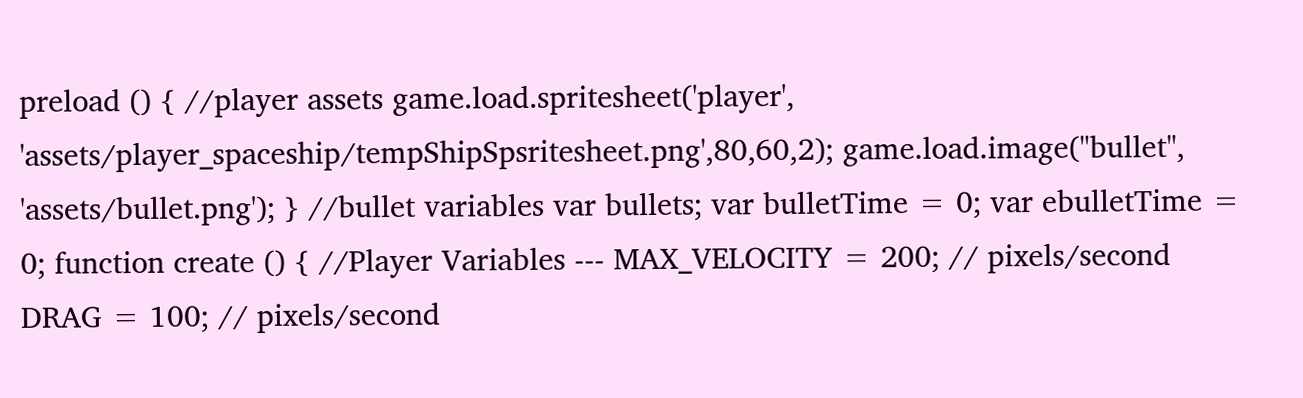preload () { //player assets game.load.spritesheet('player', 'assets/player_spaceship/tempShipSpsritesheet.png',80,60,2); game.load.image("bullet", 'assets/bullet.png'); } //bullet variables var bullets; var bulletTime = 0; var ebulletTime = 0; function create () { //Player Variables --- MAX_VELOCITY = 200; // pixels/second DRAG = 100; // pixels/second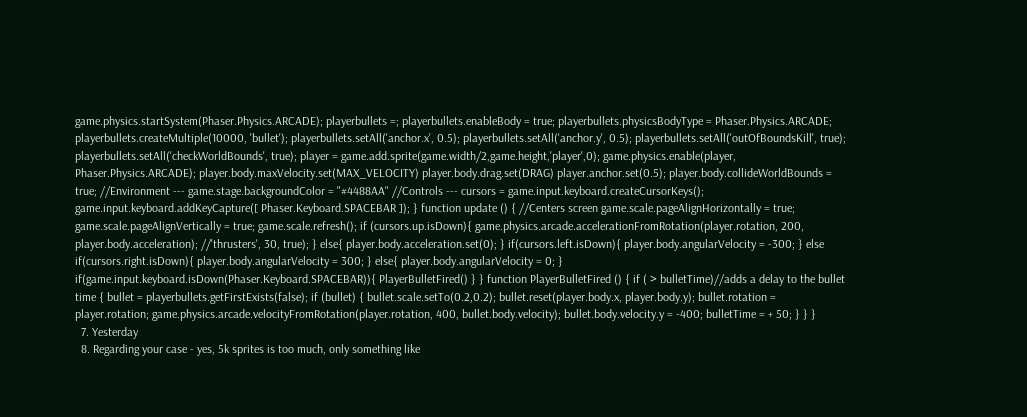game.physics.startSystem(Phaser.Physics.ARCADE); playerbullets =; playerbullets.enableBody = true; playerbullets.physicsBodyType = Phaser.Physics.ARCADE; playerbullets.createMultiple(10000, 'bullet'); playerbullets.setAll('anchor.x', 0.5); playerbullets.setAll('anchor.y', 0.5); playerbullets.setAll('outOfBoundsKill', true); playerbullets.setAll('checkWorldBounds', true); player = game.add.sprite(game.width/2,game.height,'player',0); game.physics.enable(player, Phaser.Physics.ARCADE); player.body.maxVelocity.set(MAX_VELOCITY) player.body.drag.set(DRAG) player.anchor.set(0.5); player.body.collideWorldBounds = true; //Environment --- game.stage.backgroundColor = "#4488AA" //Controls --- cursors = game.input.keyboard.createCursorKeys(); game.input.keyboard.addKeyCapture([ Phaser.Keyboard.SPACEBAR ]); } function update () { //Centers screen game.scale.pageAlignHorizontally = true; game.scale.pageAlignVertically = true; game.scale.refresh(); if (cursors.up.isDown){ game.physics.arcade.accelerationFromRotation(player.rotation, 200, player.body.acceleration); //'thrusters', 30, true); } else{ player.body.acceleration.set(0); } if(cursors.left.isDown){ player.body.angularVelocity = -300; } else if(cursors.right.isDown){ player.body.angularVelocity = 300; } else{ player.body.angularVelocity = 0; } if(game.input.keyboard.isDown(Phaser.Keyboard.SPACEBAR)){ PlayerBulletFired() } } function PlayerBulletFired () { if ( > bulletTime)//adds a delay to the bullet time { bullet = playerbullets.getFirstExists(false); if (bullet) { bullet.scale.setTo(0.2,0.2); bullet.reset(player.body.x, player.body.y); bullet.rotation = player.rotation; game.physics.arcade.velocityFromRotation(player.rotation, 400, bullet.body.velocity); bullet.body.velocity.y = -400; bulletTime = + 50; } } }
  7. Yesterday
  8. Regarding your case - yes, 5k sprites is too much, only something like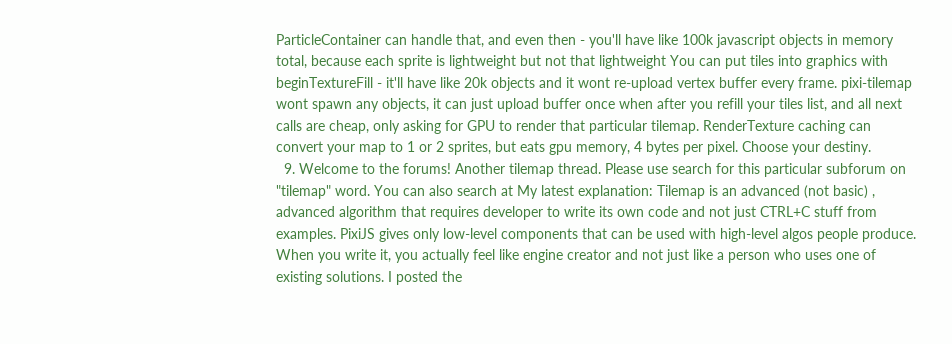ParticleContainer can handle that, and even then - you'll have like 100k javascript objects in memory total, because each sprite is lightweight but not that lightweight You can put tiles into graphics with beginTextureFill - it'll have like 20k objects and it wont re-upload vertex buffer every frame. pixi-tilemap wont spawn any objects, it can just upload buffer once when after you refill your tiles list, and all next calls are cheap, only asking for GPU to render that particular tilemap. RenderTexture caching can convert your map to 1 or 2 sprites, but eats gpu memory, 4 bytes per pixel. Choose your destiny.
  9. Welcome to the forums! Another tilemap thread. Please use search for this particular subforum on "tilemap" word. You can also search at My latest explanation: Tilemap is an advanced (not basic) , advanced algorithm that requires developer to write its own code and not just CTRL+C stuff from examples. PixiJS gives only low-level components that can be used with high-level algos people produce. When you write it, you actually feel like engine creator and not just like a person who uses one of existing solutions. I posted the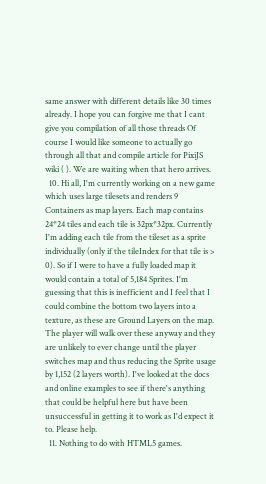same answer with different details like 30 times already. I hope you can forgive me that I cant give you compilation of all those threads Of course I would like someone to actually go through all that and compile article for PixiJS wiki ( ). We are waiting when that hero arrives.
  10. Hi all, I'm currently working on a new game which uses large tilesets and renders 9 Containers as map layers. Each map contains 24*24 tiles and each tile is 32px*32px. Currently I'm adding each tile from the tileset as a sprite individually (only if the tileIndex for that tile is > 0). So if I were to have a fully loaded map it would contain a total of 5,184 Sprites. I'm guessing that this is inefficient and I feel that I could combine the bottom two layers into a texture, as these are Ground Layers on the map. The player will walk over these anyway and they are unlikely to ever change until the player switches map and thus reducing the Sprite usage by 1,152 (2 layers worth). I've looked at the docs and online examples to see if there's anything that could be helpful here but have been unsuccessful in getting it to work as I'd expect it to. Please help.
  11. Nothing to do with HTML5 games.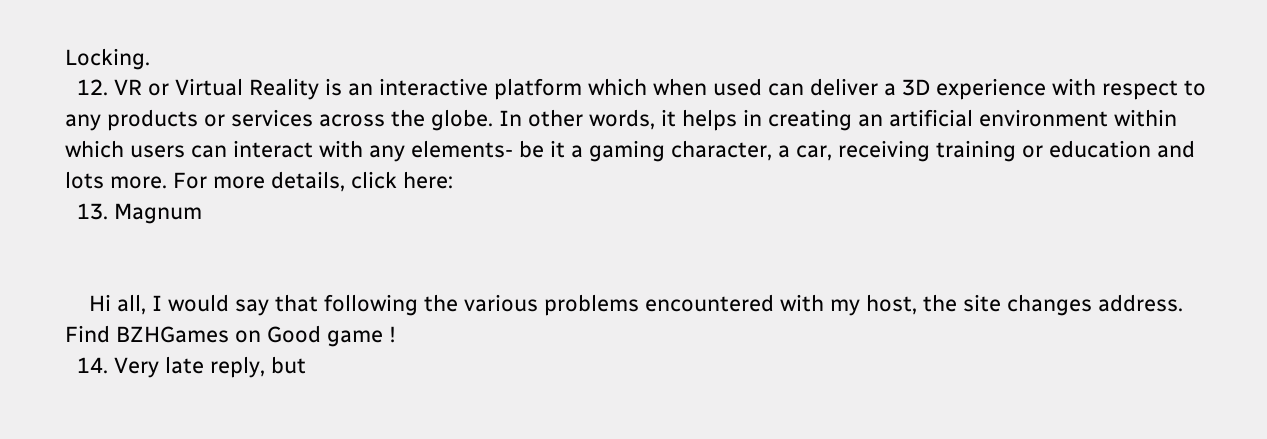Locking.
  12. VR or Virtual Reality is an interactive platform which when used can deliver a 3D experience with respect to any products or services across the globe. In other words, it helps in creating an artificial environment within which users can interact with any elements- be it a gaming character, a car, receiving training or education and lots more. For more details, click here:
  13. Magnum


    Hi all, I would say that following the various problems encountered with my host, the site changes address. Find BZHGames on Good game !
  14. Very late reply, but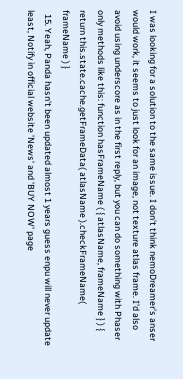I was looking for a solution to the same issue. I don't think nemoDreamer's anser would work, it seems to just look for an image, not texture atlas frame. I'd also avoid using underscore as in the first reply, but you can do something with Phaser only methods like this: function hasFrameName ( { atlasName, frameName } ) { return this.state.cache.getFrameData( atlasName ).checkFrameName( frameName ) }
  15. Yeah, Panda hasn't been updated almost 1 years guess enpu will never update least, Notify in official website 'News' and 'BUY NOW' page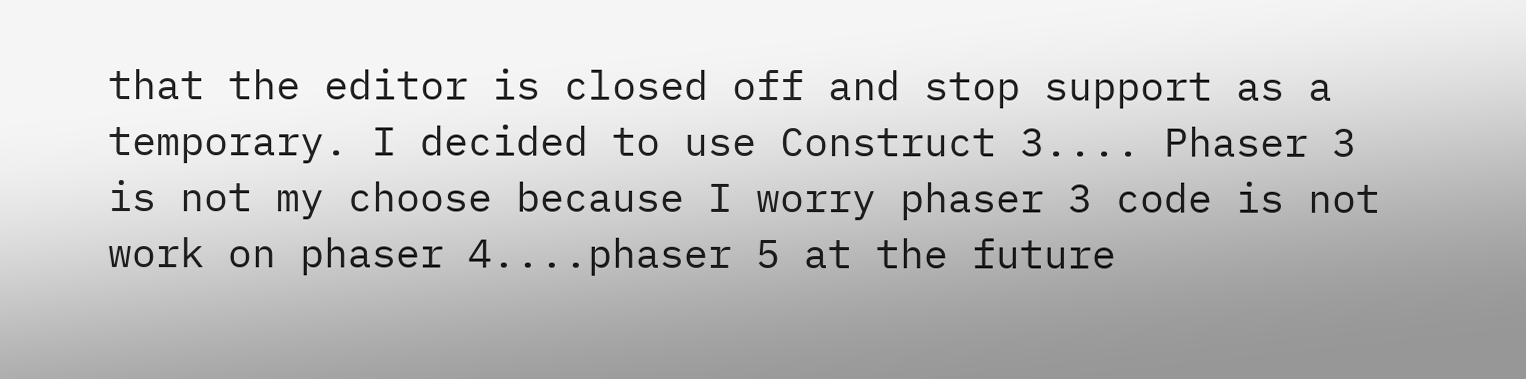that the editor is closed off and stop support as a temporary. I decided to use Construct 3.... Phaser 3 is not my choose because I worry phaser 3 code is not work on phaser 4....phaser 5 at the future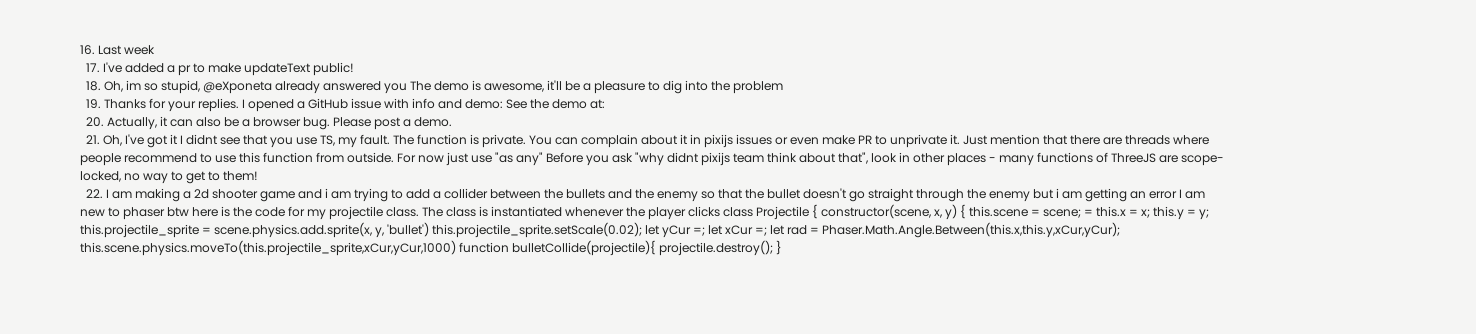16. Last week
  17. I've added a pr to make updateText public!
  18. Oh, im so stupid, @eXponeta already answered you The demo is awesome, it'll be a pleasure to dig into the problem
  19. Thanks for your replies. I opened a GitHub issue with info and demo: See the demo at:
  20. Actually, it can also be a browser bug. Please post a demo.
  21. Oh, I've got it I didnt see that you use TS, my fault. The function is private. You can complain about it in pixijs issues or even make PR to unprivate it. Just mention that there are threads where people recommend to use this function from outside. For now just use "as any" Before you ask "why didnt pixijs team think about that", look in other places - many functions of ThreeJS are scope-locked, no way to get to them!
  22. I am making a 2d shooter game and i am trying to add a collider between the bullets and the enemy so that the bullet doesn't go straight through the enemy but i am getting an error I am new to phaser btw here is the code for my projectile class. The class is instantiated whenever the player clicks class Projectile { constructor(scene, x, y) { this.scene = scene; = this.x = x; this.y = y; this.projectile_sprite = scene.physics.add.sprite(x, y, 'bullet') this.projectile_sprite.setScale(0.02); let yCur =; let xCur =; let rad = Phaser.Math.Angle.Between(this.x,this.y,xCur,yCur); this.scene.physics.moveTo(this.projectile_sprite,xCur,yCur,1000) function bulletCollide(projectile){ projectile.destroy(); }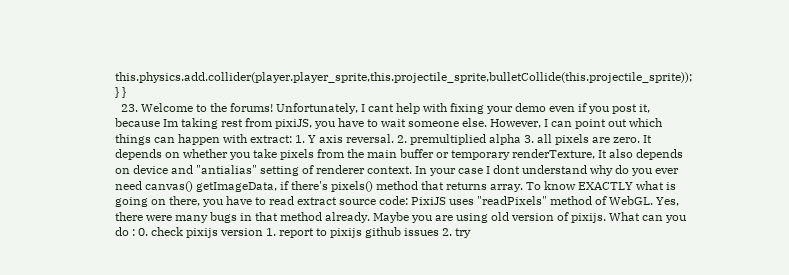this.physics.add.collider(player.player_sprite,this.projectile_sprite,bulletCollide(this.projectile_sprite)); } }
  23. Welcome to the forums! Unfortunately, I cant help with fixing your demo even if you post it, because Im taking rest from pixiJS, you have to wait someone else. However, I can point out which things can happen with extract: 1. Y axis reversal. 2. premultiplied alpha 3. all pixels are zero. It depends on whether you take pixels from the main buffer or temporary renderTexture, It also depends on device and "antialias" setting of renderer context. In your case I dont understand why do you ever need canvas() getImageData, if there's pixels() method that returns array. To know EXACTLY what is going on there, you have to read extract source code: PixiJS uses "readPixels" method of WebGL. Yes, there were many bugs in that method already. Maybe you are using old version of pixijs. What can you do : 0. check pixijs version 1. report to pixijs github issues 2. try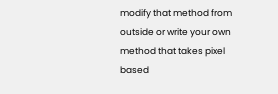modify that method from outside or write your own method that takes pixel based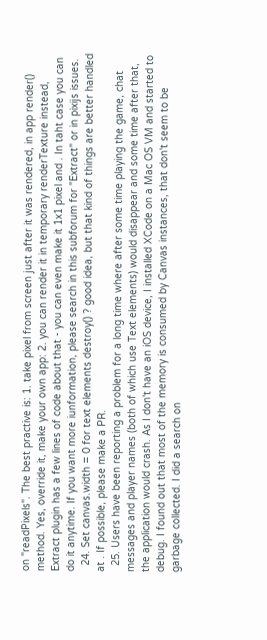on "readPixels". The best practive is: 1. take pixel from screen just after it was rendered, in app render() method. Yes, override it, make your own app: 2. you can render it in temporary renderTexture instead, Extract plugin has a few lines of code about that - you can even make it 1x1 pixel and . In taht case you can do it anytime. If you want more iunformation, please search in this subforum for "Extract" or in pixijs issues.
  24. Set canvas.width = 0 for text elements destroy() ? good idea, but that kind of things are better handled at . If possible, please make a PR.
  25. Users have been reporting a problem for a long time where after some time playing the game, chat messages and player names (both of which use Text elements) would disappear and some time after that, the application would crash. As I don't have an iOS device, I installed XCode on a Mac OS VM and started to debug. I found out that most of the memory is consumed by Canvas instances, that don't seem to be garbage collected. I did a search on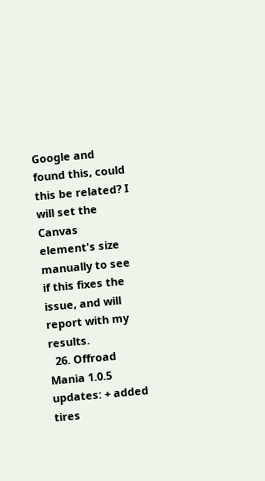Google and found this, could this be related? I will set the Canvas element's size manually to see if this fixes the issue, and will report with my results.
  26. Offroad Mania 1.0.5 updates: + added tires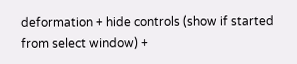deformation + hide controls (show if started from select window) +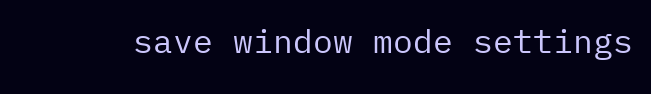save window mode settings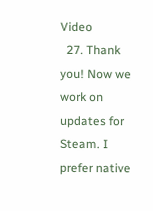Video
  27. Thank you! Now we work on updates for Steam. I prefer native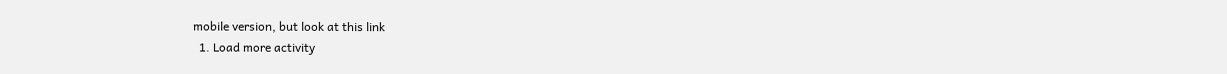mobile version, but look at this link
  1. Load more activity